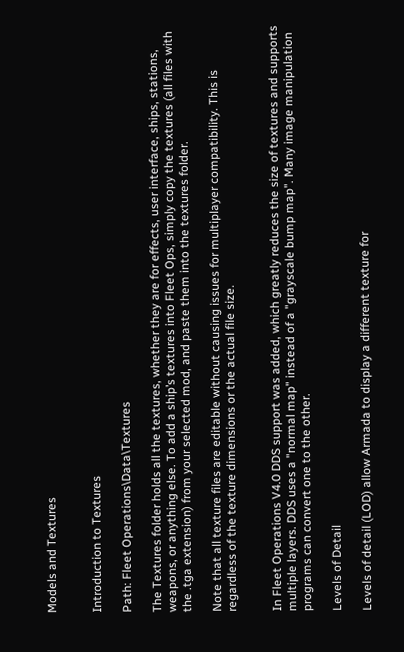Models and Textures


Introduction to Textures

Path: Fleet Operations\Data\Textures

The Textures folder holds all the textures, whether they are for effects, user interface, ships, stations, weapons, or anything else. To add a ship’s textures into Fleet Ops, simply copy the textures (all files with the .tga extension) from your selected mod, and paste them into the textures folder.

Note that all texture files are editable without causing issues for multiplayer compatibility. This is regardless of the texture dimensions or the actual file size.


In Fleet Operations V4.0 DDS support was added, which greatly reduces the size of textures and supports multiple layers. DDS uses a "normal map" instead of a "grayscale bump map". Many image manipulation programs can convert one to the other.

Levels of Detail

Levels of detail (LOD) allow Armada to display a different texture for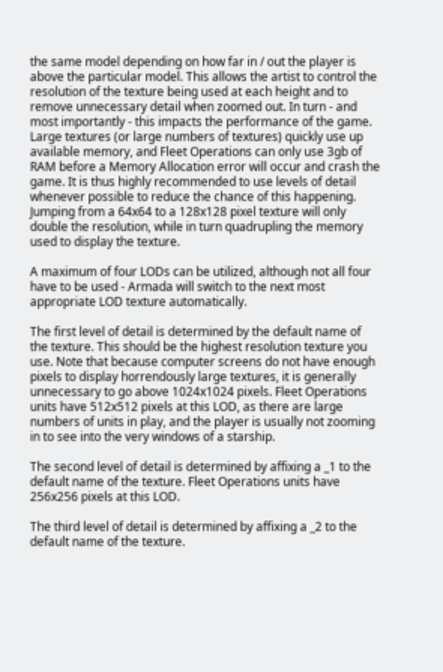the same model depending on how far in / out the player is above the particular model. This allows the artist to control the resolution of the texture being used at each height and to remove unnecessary detail when zoomed out. In turn - and most importantly - this impacts the performance of the game. Large textures (or large numbers of textures) quickly use up available memory, and Fleet Operations can only use 3gb of RAM before a Memory Allocation error will occur and crash the game. It is thus highly recommended to use levels of detail whenever possible to reduce the chance of this happening. Jumping from a 64x64 to a 128x128 pixel texture will only double the resolution, while in turn quadrupling the memory used to display the texture.

A maximum of four LODs can be utilized, although not all four have to be used - Armada will switch to the next most appropriate LOD texture automatically.

The first level of detail is determined by the default name of the texture. This should be the highest resolution texture you use. Note that because computer screens do not have enough pixels to display horrendously large textures, it is generally unnecessary to go above 1024x1024 pixels. Fleet Operations units have 512x512 pixels at this LOD, as there are large numbers of units in play, and the player is usually not zooming in to see into the very windows of a starship.

The second level of detail is determined by affixing a _1 to the default name of the texture. Fleet Operations units have 256x256 pixels at this LOD.

The third level of detail is determined by affixing a _2 to the default name of the texture.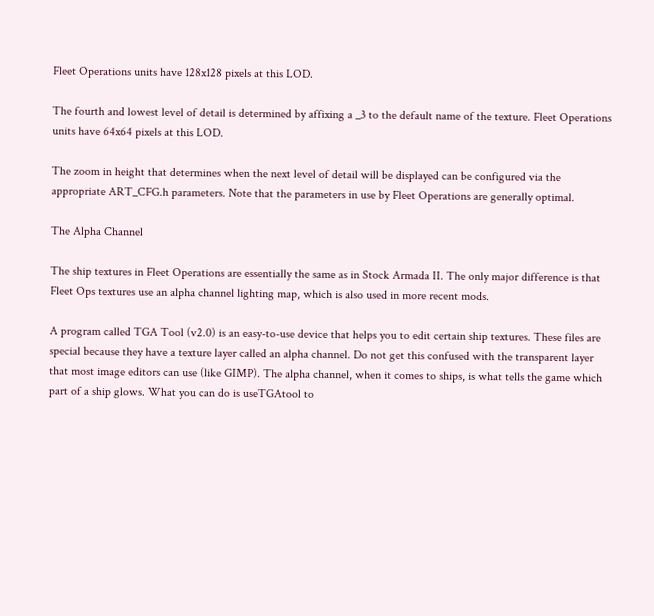Fleet Operations units have 128x128 pixels at this LOD.

The fourth and lowest level of detail is determined by affixing a _3 to the default name of the texture. Fleet Operations units have 64x64 pixels at this LOD.

The zoom in height that determines when the next level of detail will be displayed can be configured via the appropriate ART_CFG.h parameters. Note that the parameters in use by Fleet Operations are generally optimal.

The Alpha Channel

The ship textures in Fleet Operations are essentially the same as in Stock Armada II. The only major difference is that Fleet Ops textures use an alpha channel lighting map, which is also used in more recent mods.

A program called TGA Tool (v2.0) is an easy-to-use device that helps you to edit certain ship textures. These files are special because they have a texture layer called an alpha channel. Do not get this confused with the transparent layer that most image editors can use (like GIMP). The alpha channel, when it comes to ships, is what tells the game which part of a ship glows. What you can do is useTGAtool to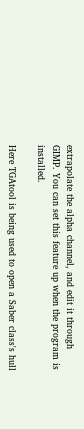extrapolate the alpha channel, and edit it through GIMP. You can set this feature up when the program is installed.

Here TGAtool is being used to open a Saber class's hull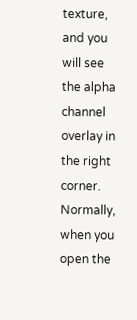texture, and you will see the alpha channel overlay in the right corner. Normally, when you open the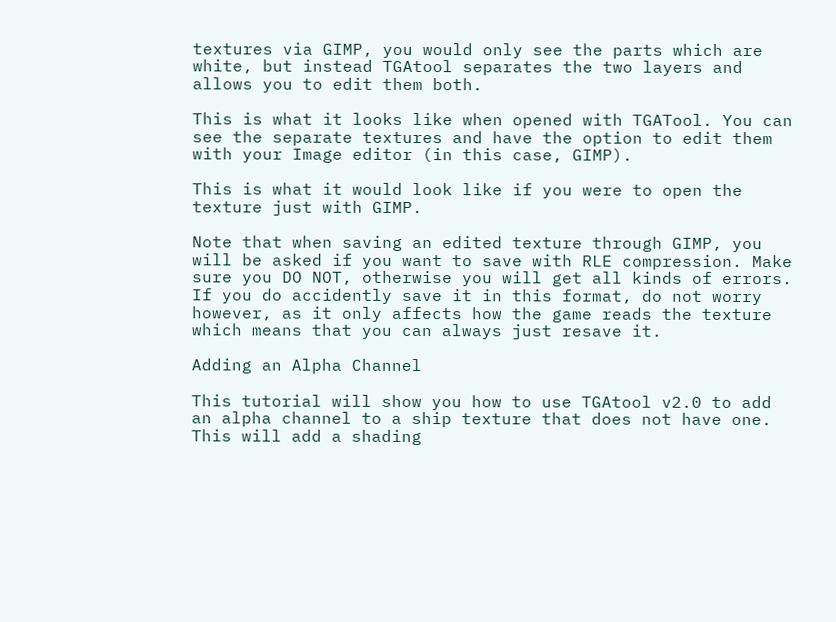textures via GIMP, you would only see the parts which are white, but instead TGAtool separates the two layers and allows you to edit them both.

This is what it looks like when opened with TGATool. You can see the separate textures and have the option to edit them with your Image editor (in this case, GIMP).

This is what it would look like if you were to open the texture just with GIMP.

Note that when saving an edited texture through GIMP, you will be asked if you want to save with RLE compression. Make sure you DO NOT, otherwise you will get all kinds of errors. If you do accidently save it in this format, do not worry however, as it only affects how the game reads the texture which means that you can always just resave it.

Adding an Alpha Channel

This tutorial will show you how to use TGAtool v2.0 to add an alpha channel to a ship texture that does not have one. This will add a shading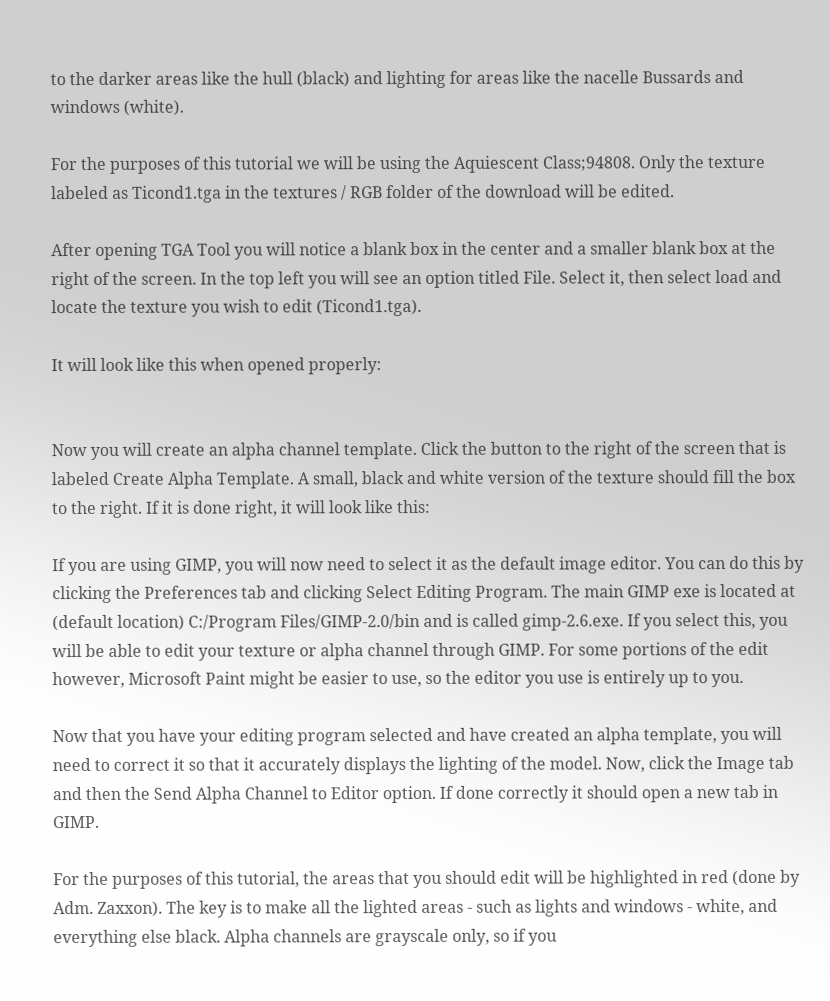to the darker areas like the hull (black) and lighting for areas like the nacelle Bussards and windows (white).

For the purposes of this tutorial we will be using the Aquiescent Class;94808. Only the texture labeled as Ticond1.tga in the textures / RGB folder of the download will be edited.

After opening TGA Tool you will notice a blank box in the center and a smaller blank box at the right of the screen. In the top left you will see an option titled File. Select it, then select load and locate the texture you wish to edit (Ticond1.tga).

It will look like this when opened properly:


Now you will create an alpha channel template. Click the button to the right of the screen that is labeled Create Alpha Template. A small, black and white version of the texture should fill the box to the right. If it is done right, it will look like this:

If you are using GIMP, you will now need to select it as the default image editor. You can do this by clicking the Preferences tab and clicking Select Editing Program. The main GIMP exe is located at (default location) C:/Program Files/GIMP-2.0/bin and is called gimp-2.6.exe. If you select this, you will be able to edit your texture or alpha channel through GIMP. For some portions of the edit however, Microsoft Paint might be easier to use, so the editor you use is entirely up to you.

Now that you have your editing program selected and have created an alpha template, you will need to correct it so that it accurately displays the lighting of the model. Now, click the Image tab and then the Send Alpha Channel to Editor option. If done correctly it should open a new tab in GIMP.

For the purposes of this tutorial, the areas that you should edit will be highlighted in red (done by Adm. Zaxxon). The key is to make all the lighted areas - such as lights and windows - white, and everything else black. Alpha channels are grayscale only, so if you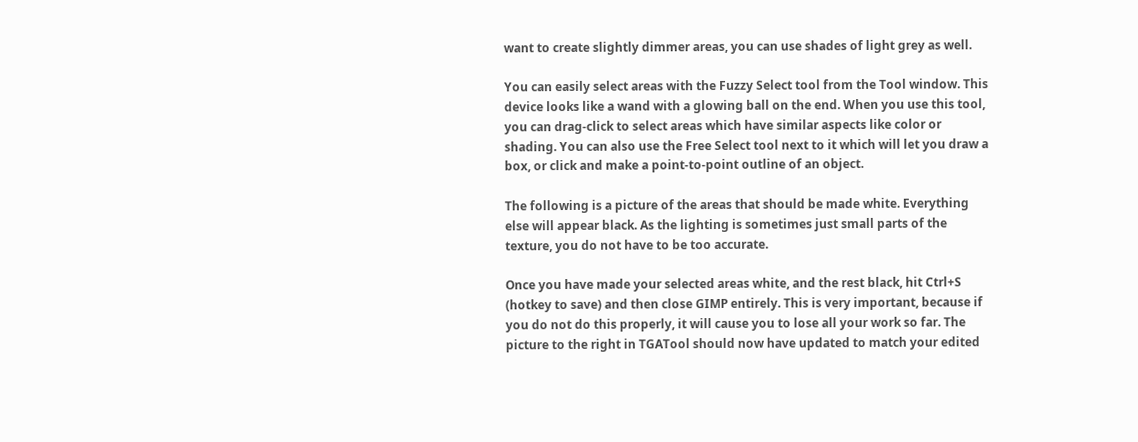want to create slightly dimmer areas, you can use shades of light grey as well.

You can easily select areas with the Fuzzy Select tool from the Tool window. This device looks like a wand with a glowing ball on the end. When you use this tool, you can drag-click to select areas which have similar aspects like color or shading. You can also use the Free Select tool next to it which will let you draw a box, or click and make a point-to-point outline of an object.

The following is a picture of the areas that should be made white. Everything else will appear black. As the lighting is sometimes just small parts of the texture, you do not have to be too accurate.

Once you have made your selected areas white, and the rest black, hit Ctrl+S (hotkey to save) and then close GIMP entirely. This is very important, because if you do not do this properly, it will cause you to lose all your work so far. The picture to the right in TGATool should now have updated to match your edited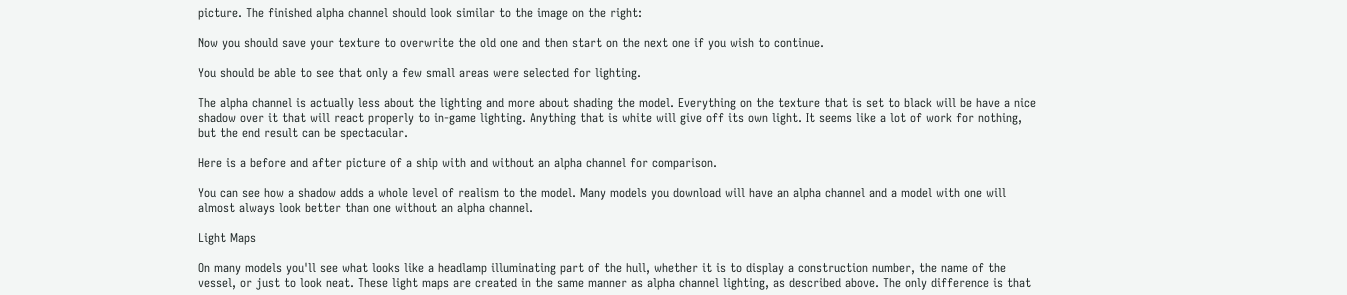picture. The finished alpha channel should look similar to the image on the right:

Now you should save your texture to overwrite the old one and then start on the next one if you wish to continue.

You should be able to see that only a few small areas were selected for lighting.

The alpha channel is actually less about the lighting and more about shading the model. Everything on the texture that is set to black will be have a nice shadow over it that will react properly to in-game lighting. Anything that is white will give off its own light. It seems like a lot of work for nothing, but the end result can be spectacular.

Here is a before and after picture of a ship with and without an alpha channel for comparison.

You can see how a shadow adds a whole level of realism to the model. Many models you download will have an alpha channel and a model with one will almost always look better than one without an alpha channel.

Light Maps

On many models you'll see what looks like a headlamp illuminating part of the hull, whether it is to display a construction number, the name of the vessel, or just to look neat. These light maps are created in the same manner as alpha channel lighting, as described above. The only difference is that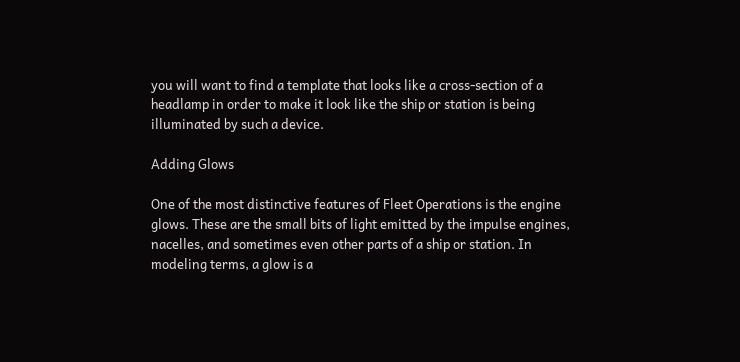you will want to find a template that looks like a cross-section of a headlamp in order to make it look like the ship or station is being illuminated by such a device.

Adding Glows

One of the most distinctive features of Fleet Operations is the engine glows. These are the small bits of light emitted by the impulse engines, nacelles, and sometimes even other parts of a ship or station. In modeling terms, a glow is a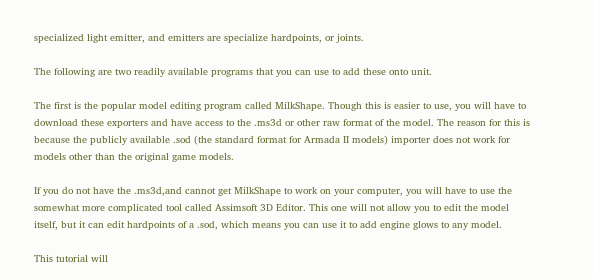specialized light emitter, and emitters are specialize hardpoints, or joints.

The following are two readily available programs that you can use to add these onto unit.

The first is the popular model editing program called MilkShape. Though this is easier to use, you will have to download these exporters and have access to the .ms3d or other raw format of the model. The reason for this is because the publicly available .sod (the standard format for Armada II models) importer does not work for models other than the original game models.

If you do not have the .ms3d,and cannot get MilkShape to work on your computer, you will have to use the somewhat more complicated tool called Assimsoft 3D Editor. This one will not allow you to edit the model itself, but it can edit hardpoints of a .sod, which means you can use it to add engine glows to any model.

This tutorial will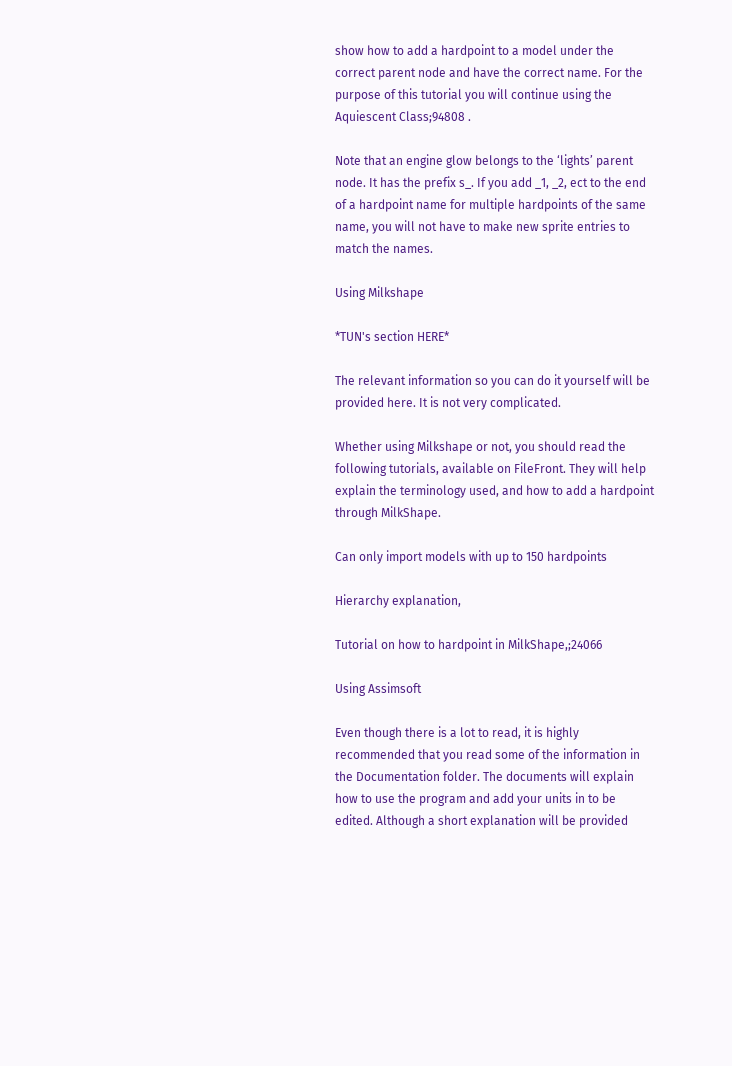show how to add a hardpoint to a model under the correct parent node and have the correct name. For the purpose of this tutorial you will continue using the Aquiescent Class;94808 .

Note that an engine glow belongs to the ‘lights’ parent node. It has the prefix s_. If you add _1, _2, ect to the end of a hardpoint name for multiple hardpoints of the same name, you will not have to make new sprite entries to match the names.

Using Milkshape

*TUN's section HERE*

The relevant information so you can do it yourself will be provided here. It is not very complicated.

Whether using Milkshape or not, you should read the following tutorials, available on FileFront. They will help explain the terminology used, and how to add a hardpoint through MilkShape.

Can only import models with up to 150 hardpoints

Hierarchy explanation,

Tutorial on how to hardpoint in MilkShape,;24066

Using Assimsoft

Even though there is a lot to read, it is highly recommended that you read some of the information in the Documentation folder. The documents will explain how to use the program and add your units in to be edited. Although a short explanation will be provided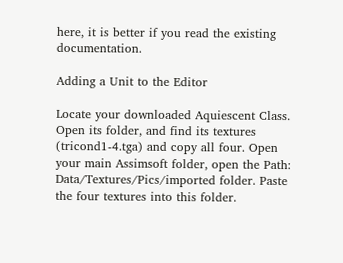here, it is better if you read the existing documentation.

Adding a Unit to the Editor

Locate your downloaded Aquiescent Class. Open its folder, and find its textures (tricond1-4.tga) and copy all four. Open your main Assimsoft folder, open the Path: Data/Textures/Pics/imported folder. Paste the four textures into this folder.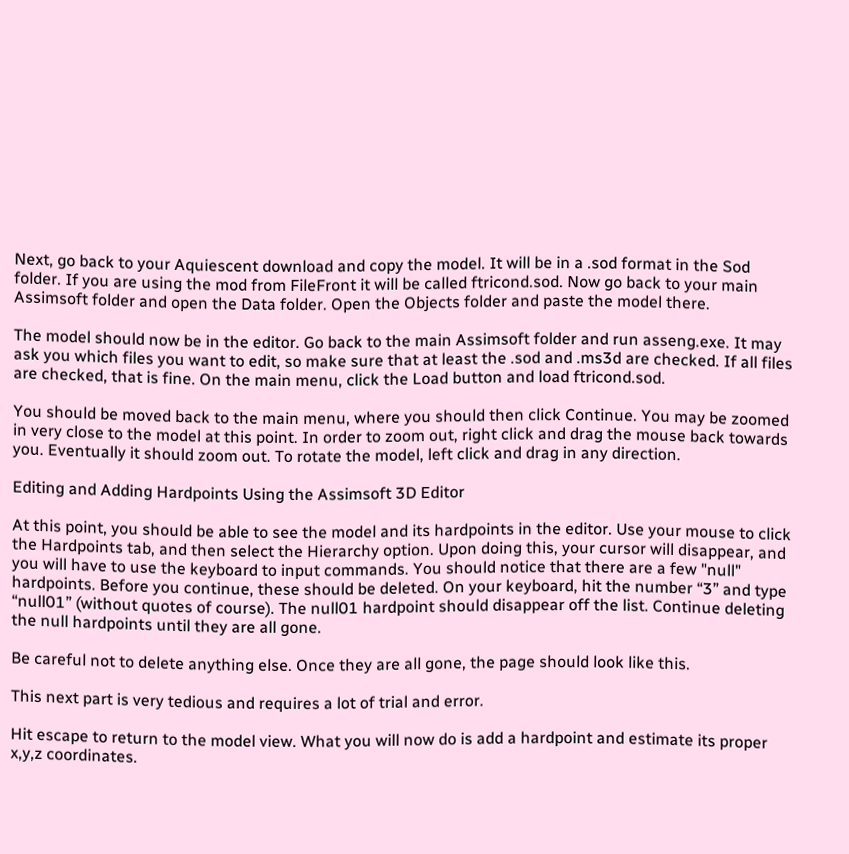Next, go back to your Aquiescent download and copy the model. It will be in a .sod format in the Sod folder. If you are using the mod from FileFront it will be called ftricond.sod. Now go back to your main Assimsoft folder and open the Data folder. Open the Objects folder and paste the model there.

The model should now be in the editor. Go back to the main Assimsoft folder and run asseng.exe. It may ask you which files you want to edit, so make sure that at least the .sod and .ms3d are checked. If all files are checked, that is fine. On the main menu, click the Load button and load ftricond.sod.

You should be moved back to the main menu, where you should then click Continue. You may be zoomed in very close to the model at this point. In order to zoom out, right click and drag the mouse back towards you. Eventually it should zoom out. To rotate the model, left click and drag in any direction.

Editing and Adding Hardpoints Using the Assimsoft 3D Editor

At this point, you should be able to see the model and its hardpoints in the editor. Use your mouse to click the Hardpoints tab, and then select the Hierarchy option. Upon doing this, your cursor will disappear, and you will have to use the keyboard to input commands. You should notice that there are a few "null" hardpoints. Before you continue, these should be deleted. On your keyboard, hit the number “3” and type “null01” (without quotes of course). The null01 hardpoint should disappear off the list. Continue deleting the null hardpoints until they are all gone.

Be careful not to delete anything else. Once they are all gone, the page should look like this.

This next part is very tedious and requires a lot of trial and error.

Hit escape to return to the model view. What you will now do is add a hardpoint and estimate its proper x,y,z coordinates.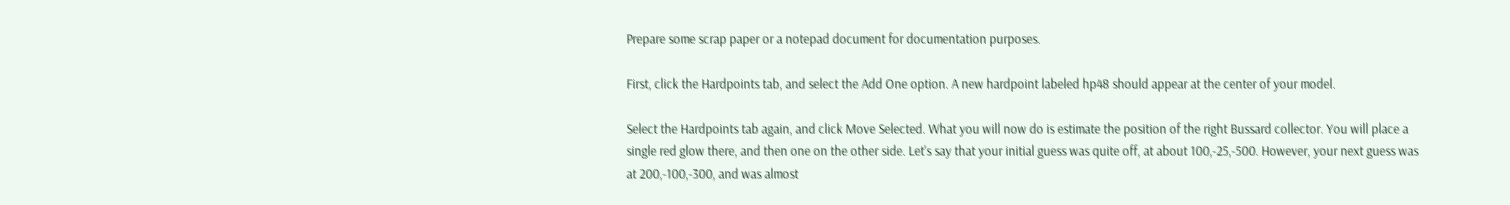Prepare some scrap paper or a notepad document for documentation purposes.

First, click the Hardpoints tab, and select the Add One option. A new hardpoint labeled hp48 should appear at the center of your model.

Select the Hardpoints tab again, and click Move Selected. What you will now do is estimate the position of the right Bussard collector. You will place a single red glow there, and then one on the other side. Let's say that your initial guess was quite off, at about 100,-25,-500. However, your next guess was at 200,-100,-300, and was almost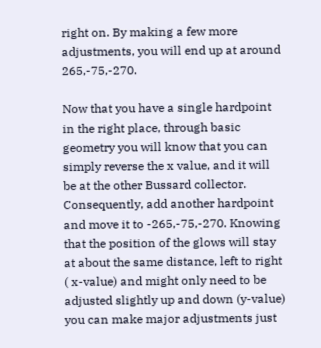right on. By making a few more adjustments, you will end up at around 265,-75,-270.

Now that you have a single hardpoint in the right place, through basic geometry you will know that you can simply reverse the x value, and it will be at the other Bussard collector. Consequently, add another hardpoint and move it to -265,-75,-270. Knowing that the position of the glows will stay at about the same distance, left to right ( x-value) and might only need to be adjusted slightly up and down (y-value) you can make major adjustments just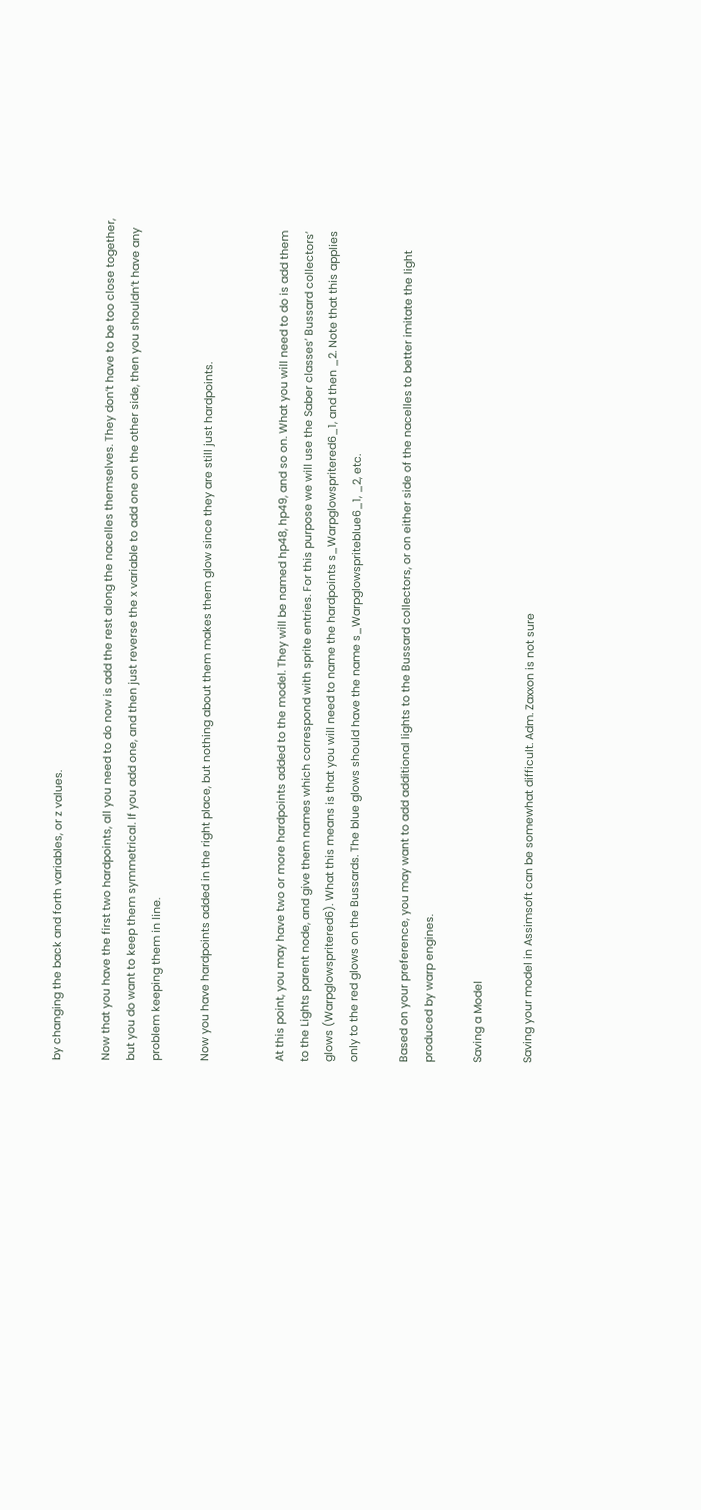by changing the back and forth variables, or z values.

Now that you have the first two hardpoints, all you need to do now is add the rest along the nacelles themselves. They don’t have to be too close together, but you do want to keep them symmetrical. If you add one, and then just reverse the x variable to add one on the other side, then you shouldn’t have any problem keeping them in line.

Now you have hardpoints added in the right place, but nothing about them makes them glow since they are still just hardpoints.


At this point, you may have two or more hardpoints added to the model. They will be named hp48, hp49, and so on. What you will need to do is add them to the Lights parent node, and give them names which correspond with sprite entries. For this purpose we will use the Saber classes’ Bussard collectors’ glows (Warpglowspritered6). What this means is that you will need to name the hardpoints s_Warpglowspritered6_1, and then _2. Note that this applies only to the red glows on the Bussards. The blue glows should have the name s_Warpglowspriteblue6_1, _2, etc.

Based on your preference, you may want to add additional lights to the Bussard collectors, or on either side of the nacelles to better imitate the light produced by warp engines.

Saving a Model

Saving your model in Assimsoft can be somewhat difficult. Adm. Zaxxon is not sure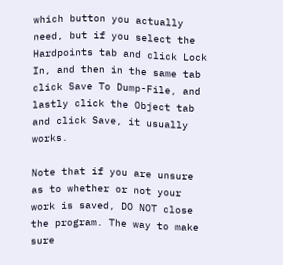which button you actually need, but if you select the Hardpoints tab and click Lock In, and then in the same tab click Save To Dump-File, and lastly click the Object tab and click Save, it usually works.

Note that if you are unsure as to whether or not your work is saved, DO NOT close the program. The way to make sure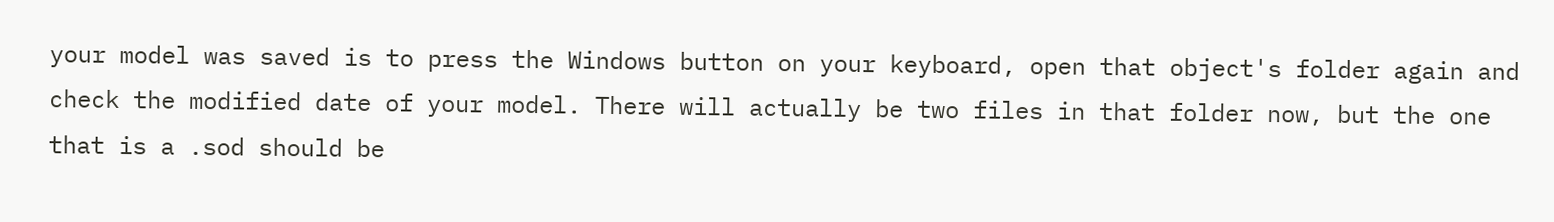your model was saved is to press the Windows button on your keyboard, open that object's folder again and check the modified date of your model. There will actually be two files in that folder now, but the one that is a .sod should be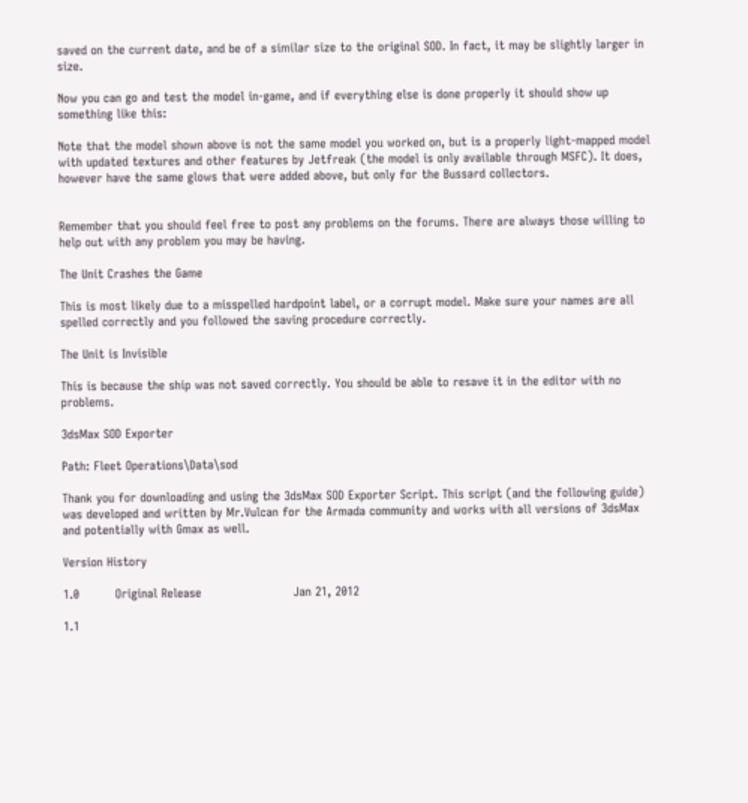saved on the current date, and be of a similar size to the original SOD. In fact, it may be slightly larger in size.

Now you can go and test the model in-game, and if everything else is done properly it should show up something like this:

Note that the model shown above is not the same model you worked on, but is a properly light-mapped model with updated textures and other features by Jetfreak (the model is only available through MSFC). It does, however have the same glows that were added above, but only for the Bussard collectors.


Remember that you should feel free to post any problems on the forums. There are always those willing to help out with any problem you may be having.

The Unit Crashes the Game

This is most likely due to a misspelled hardpoint label, or a corrupt model. Make sure your names are all spelled correctly and you followed the saving procedure correctly.

The Unit is Invisible

This is because the ship was not saved correctly. You should be able to resave it in the editor with no problems.

3dsMax SOD Exporter

Path: Fleet Operations\Data\sod

Thank you for downloading and using the 3dsMax SOD Exporter Script. This script (and the following guide) was developed and written by Mr.Vulcan for the Armada community and works with all versions of 3dsMax and potentially with Gmax as well.

Version History

1.0         Original Release                       Jan 21, 2012

1.1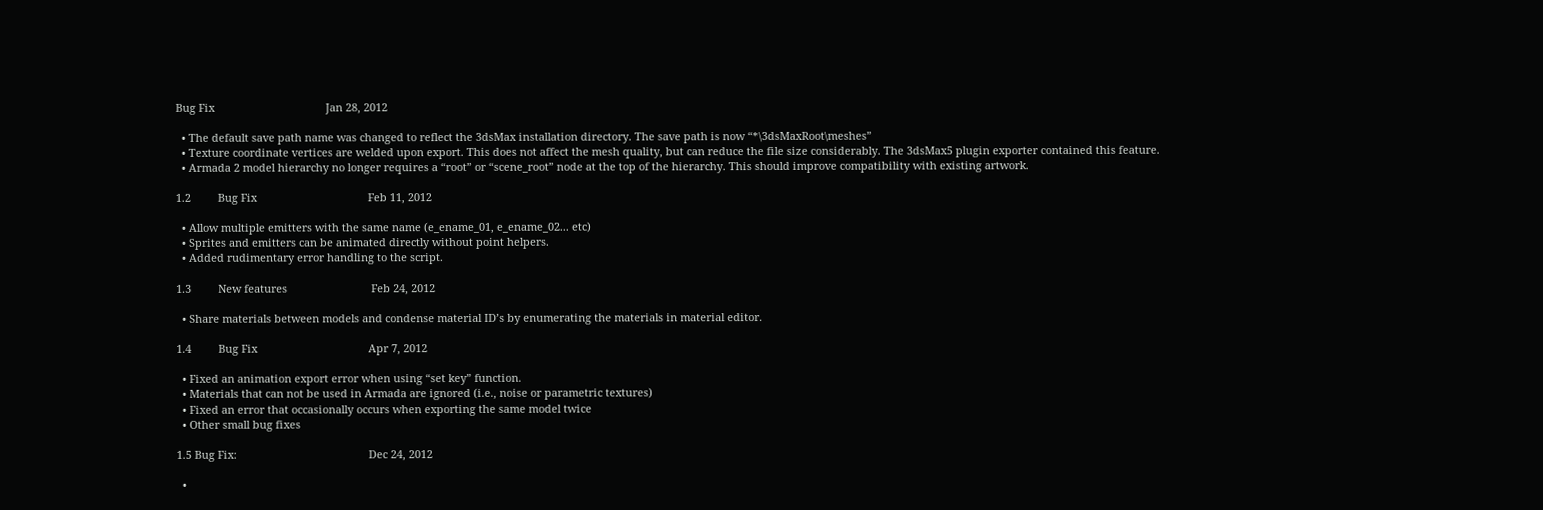Bug Fix                                     Jan 28, 2012

  • The default save path name was changed to reflect the 3dsMax installation directory. The save path is now “*\3dsMaxRoot\meshes”
  • Texture coordinate vertices are welded upon export. This does not affect the mesh quality, but can reduce the file size considerably. The 3dsMax5 plugin exporter contained this feature.
  • Armada 2 model hierarchy no longer requires a “root” or “scene_root” node at the top of the hierarchy. This should improve compatibility with existing artwork.

1.2         Bug Fix                                     Feb 11, 2012

  • Allow multiple emitters with the same name (e_ename_01, e_ename_02... etc)
  • Sprites and emitters can be animated directly without point helpers.
  • Added rudimentary error handling to the script.

1.3         New features                            Feb 24, 2012

  • Share materials between models and condense material ID’s by enumerating the materials in material editor.

1.4         Bug Fix                                     Apr 7, 2012

  • Fixed an animation export error when using “set key” function.
  • Materials that can not be used in Armada are ignored (i.e., noise or parametric textures)
  • Fixed an error that occasionally occurs when exporting the same model twice
  • Other small bug fixes

1.5 Bug Fix:                                            Dec 24, 2012

  •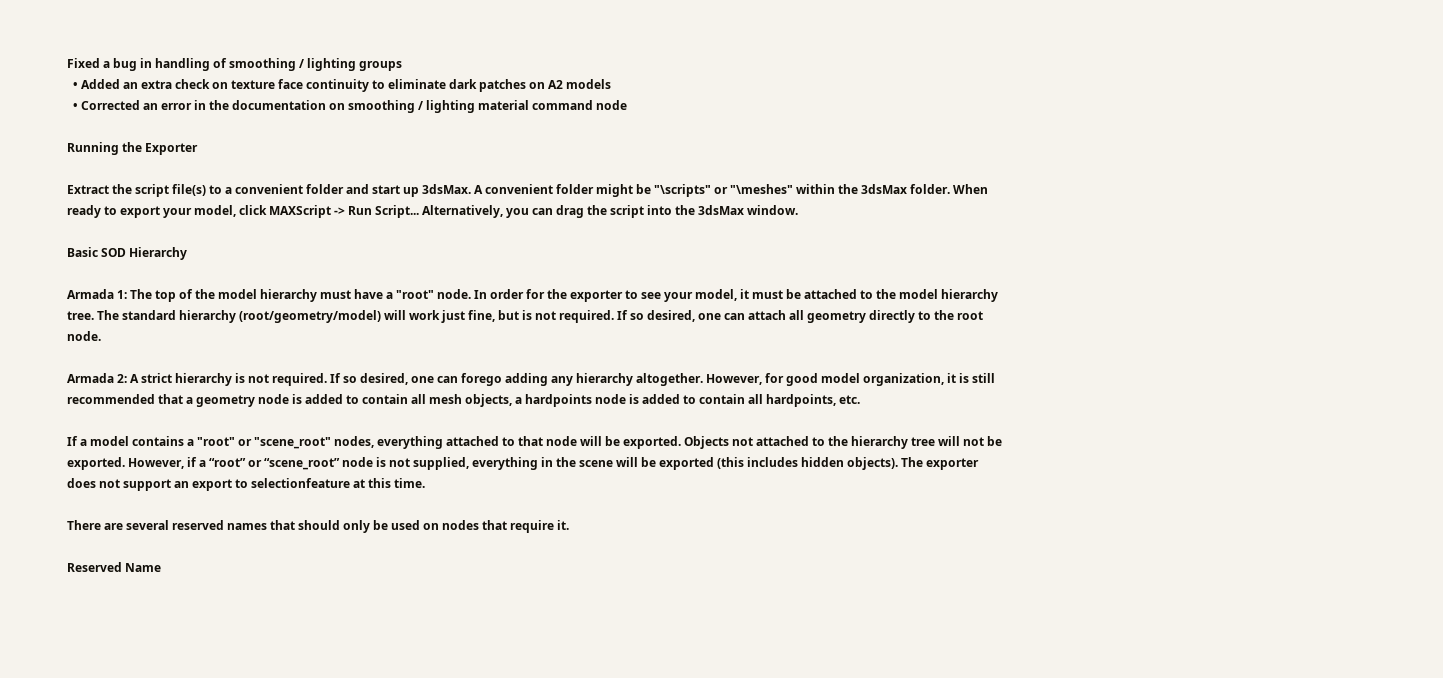Fixed a bug in handling of smoothing / lighting groups
  • Added an extra check on texture face continuity to eliminate dark patches on A2 models
  • Corrected an error in the documentation on smoothing / lighting material command node

Running the Exporter

Extract the script file(s) to a convenient folder and start up 3dsMax. A convenient folder might be "\scripts" or "\meshes" within the 3dsMax folder. When ready to export your model, click MAXScript -> Run Script... Alternatively, you can drag the script into the 3dsMax window.

Basic SOD Hierarchy

Armada 1: The top of the model hierarchy must have a "root" node. In order for the exporter to see your model, it must be attached to the model hierarchy tree. The standard hierarchy (root/geometry/model) will work just fine, but is not required. If so desired, one can attach all geometry directly to the root node.

Armada 2: A strict hierarchy is not required. If so desired, one can forego adding any hierarchy altogether. However, for good model organization, it is still recommended that a geometry node is added to contain all mesh objects, a hardpoints node is added to contain all hardpoints, etc.

If a model contains a "root" or "scene_root" nodes, everything attached to that node will be exported. Objects not attached to the hierarchy tree will not be exported. However, if a “root” or “scene_root” node is not supplied, everything in the scene will be exported (this includes hidden objects). The exporter does not support an export to selectionfeature at this time.

There are several reserved names that should only be used on nodes that require it.

Reserved Name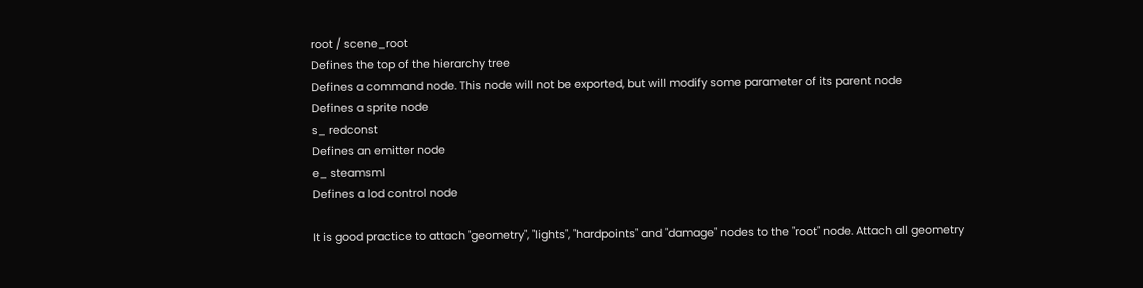root / scene_root
Defines the top of the hierarchy tree
Defines a command node. This node will not be exported, but will modify some parameter of its parent node
Defines a sprite node
s_ redconst
Defines an emitter node
e_ steamsml
Defines a lod control node

It is good practice to attach "geometry", "lights", "hardpoints" and "damage" nodes to the "root" node. Attach all geometry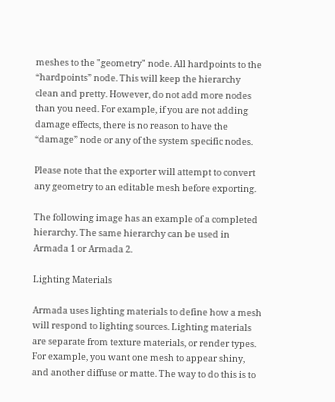meshes to the "geometry" node. All hardpoints to the “hardpoints” node. This will keep the hierarchy clean and pretty. However, do not add more nodes than you need. For example, if you are not adding damage effects, there is no reason to have the “damage” node or any of the system specific nodes.

Please note that the exporter will attempt to convert any geometry to an editable mesh before exporting.

The following image has an example of a completed hierarchy. The same hierarchy can be used in Armada 1 or Armada 2.

Lighting Materials

Armada uses lighting materials to define how a mesh will respond to lighting sources. Lighting materials are separate from texture materials, or render types. For example, you want one mesh to appear shiny, and another diffuse or matte. The way to do this is to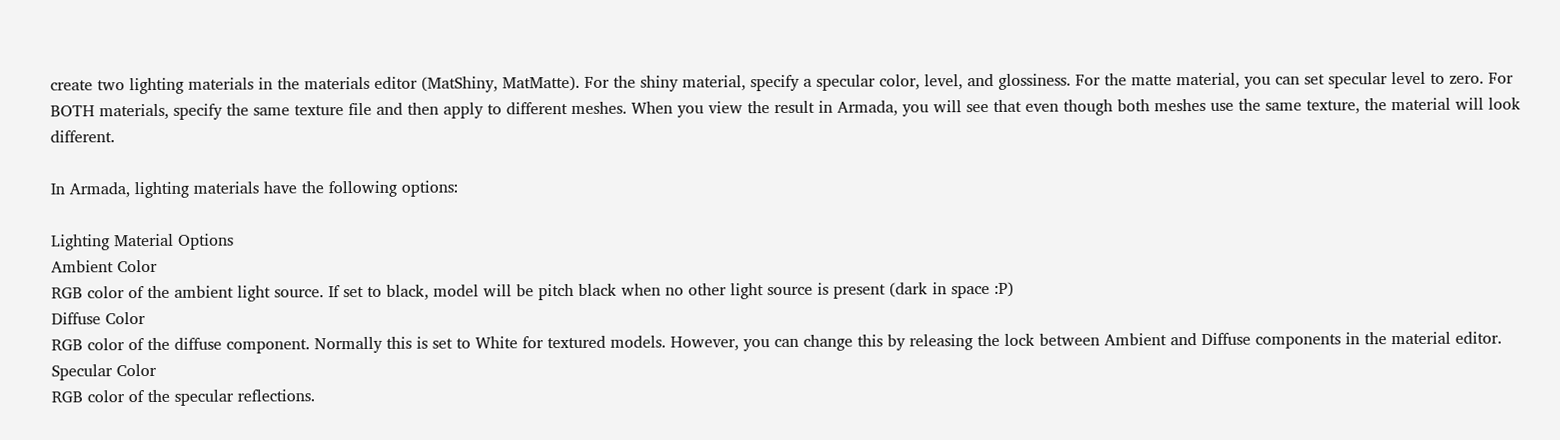create two lighting materials in the materials editor (MatShiny, MatMatte). For the shiny material, specify a specular color, level, and glossiness. For the matte material, you can set specular level to zero. For BOTH materials, specify the same texture file and then apply to different meshes. When you view the result in Armada, you will see that even though both meshes use the same texture, the material will look different.

In Armada, lighting materials have the following options:

Lighting Material Options
Ambient Color
RGB color of the ambient light source. If set to black, model will be pitch black when no other light source is present (dark in space :P)
Diffuse Color
RGB color of the diffuse component. Normally this is set to White for textured models. However, you can change this by releasing the lock between Ambient and Diffuse components in the material editor.
Specular Color
RGB color of the specular reflections.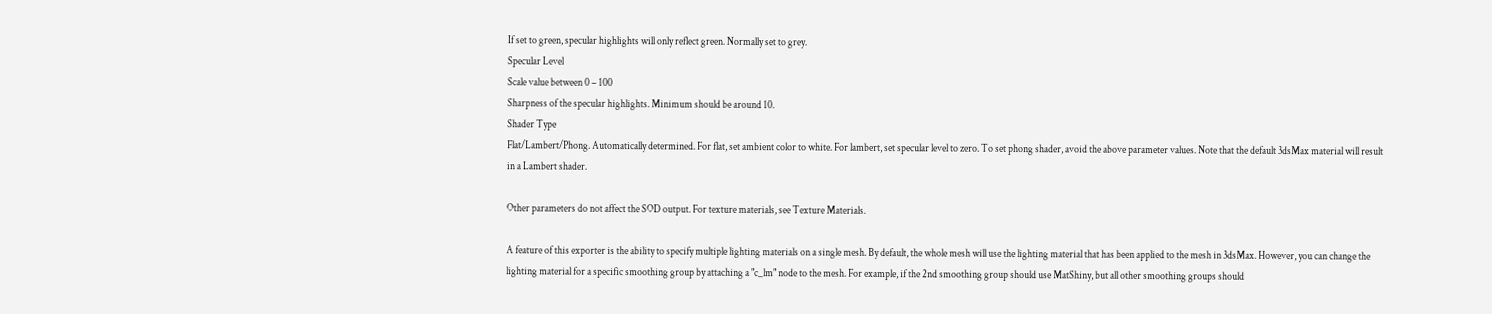If set to green, specular highlights will only reflect green. Normally set to grey.
Specular Level
Scale value between 0 – 100
Sharpness of the specular highlights. Minimum should be around 10.
Shader Type
Flat/Lambert/Phong. Automatically determined. For flat, set ambient color to white. For lambert, set specular level to zero. To set phong shader, avoid the above parameter values. Note that the default 3dsMax material will result in a Lambert shader.

Other parameters do not affect the SOD output. For texture materials, see Texture Materials.

A feature of this exporter is the ability to specify multiple lighting materials on a single mesh. By default, the whole mesh will use the lighting material that has been applied to the mesh in 3dsMax. However, you can change the lighting material for a specific smoothing group by attaching a "c_lm" node to the mesh. For example, if the 2nd smoothing group should use MatShiny, but all other smoothing groups should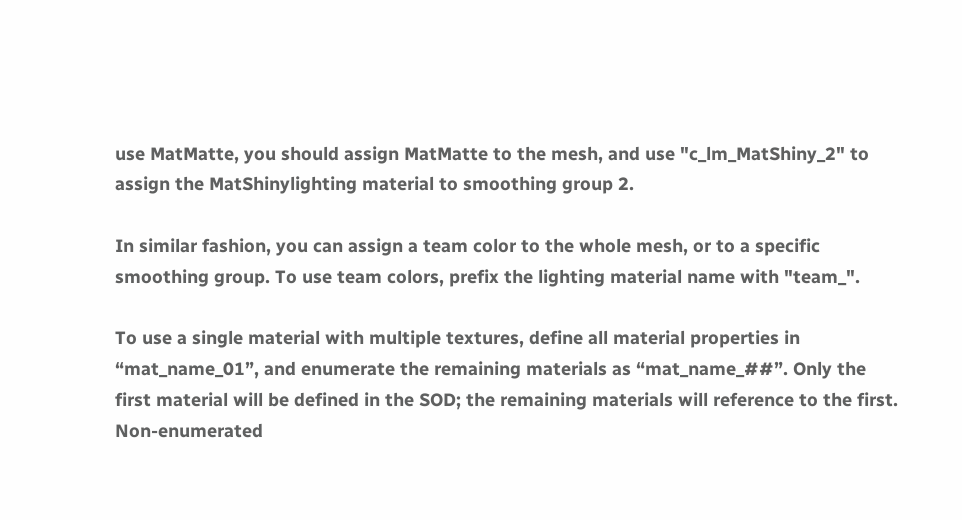use MatMatte, you should assign MatMatte to the mesh, and use "c_lm_MatShiny_2" to assign the MatShinylighting material to smoothing group 2.

In similar fashion, you can assign a team color to the whole mesh, or to a specific smoothing group. To use team colors, prefix the lighting material name with "team_".

To use a single material with multiple textures, define all material properties in “mat_name_01”, and enumerate the remaining materials as “mat_name_##”. Only the first material will be defined in the SOD; the remaining materials will reference to the first. Non-enumerated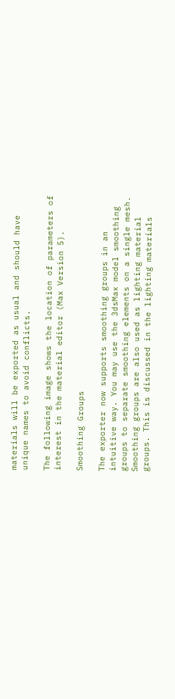materials will be exported as usual and should have unique names to avoid conflicts.

The following image shows the location of parameters of interest in the material editor (Max Version 5).

Smoothing Groups

The exporter now supports smoothing groups in an intuitive way. You may use the 3dsMax model smoothing groups to separate smoothing elements on a single mesh. Smoothing groups are also used as lighting material groups. This is discussed in the lighting materials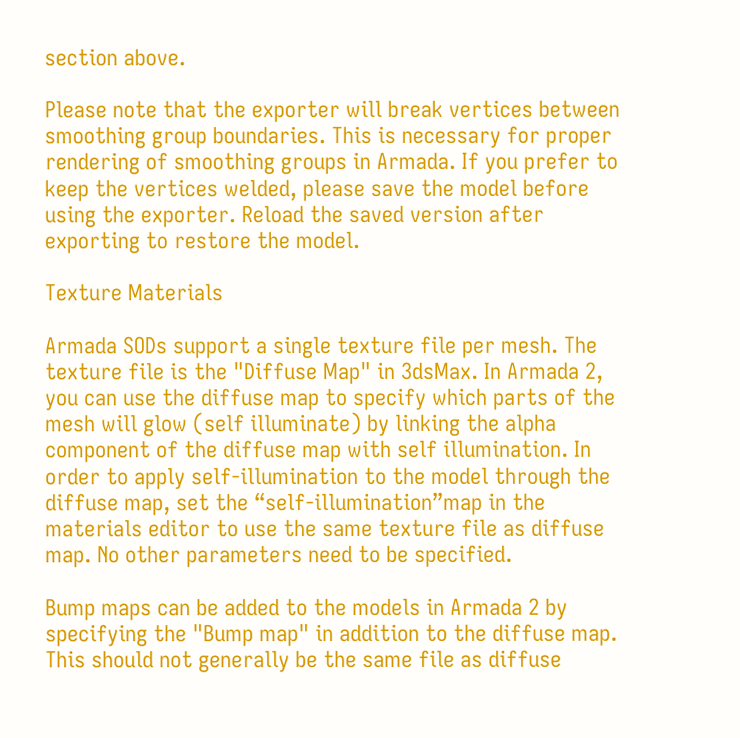section above.

Please note that the exporter will break vertices between smoothing group boundaries. This is necessary for proper rendering of smoothing groups in Armada. If you prefer to keep the vertices welded, please save the model before using the exporter. Reload the saved version after exporting to restore the model.

Texture Materials

Armada SODs support a single texture file per mesh. The texture file is the "Diffuse Map" in 3dsMax. In Armada 2, you can use the diffuse map to specify which parts of the mesh will glow (self illuminate) by linking the alpha component of the diffuse map with self illumination. In order to apply self-illumination to the model through the diffuse map, set the “self-illumination”map in the materials editor to use the same texture file as diffuse map. No other parameters need to be specified.

Bump maps can be added to the models in Armada 2 by specifying the "Bump map" in addition to the diffuse map. This should not generally be the same file as diffuse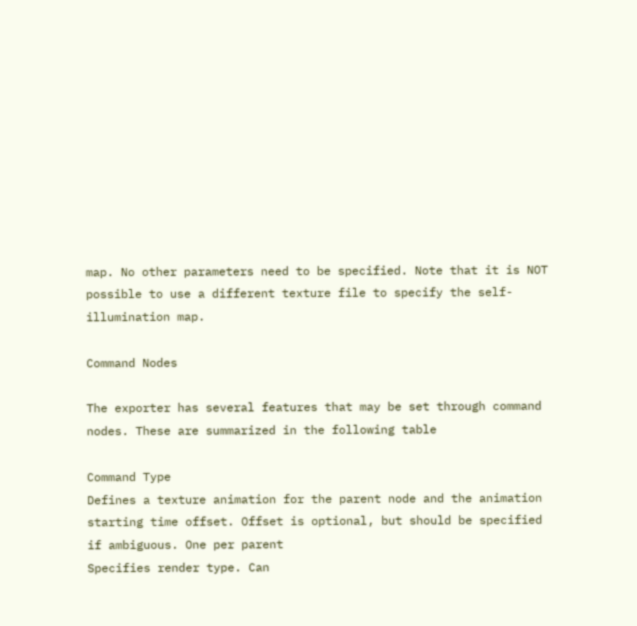map. No other parameters need to be specified. Note that it is NOT possible to use a different texture file to specify the self-illumination map.

Command Nodes

The exporter has several features that may be set through command nodes. These are summarized in the following table

Command Type
Defines a texture animation for the parent node and the animation starting time offset. Offset is optional, but should be specified if ambiguous. One per parent
Specifies render type. Can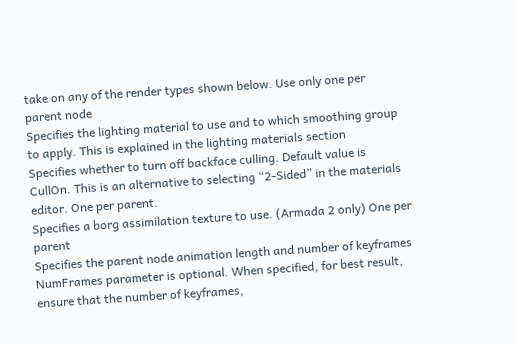take on any of the render types shown below. Use only one per parent node
Specifies the lighting material to use and to which smoothing group to apply. This is explained in the lighting materials section
Specifies whether to turn off backface culling. Default value is CullOn. This is an alternative to selecting “2-Sided” in the materials editor. One per parent.
Specifies a borg assimilation texture to use. (Armada 2 only) One per parent
Specifies the parent node animation length and number of keyframes
NumFrames parameter is optional. When specified, for best result, ensure that the number of keyframes,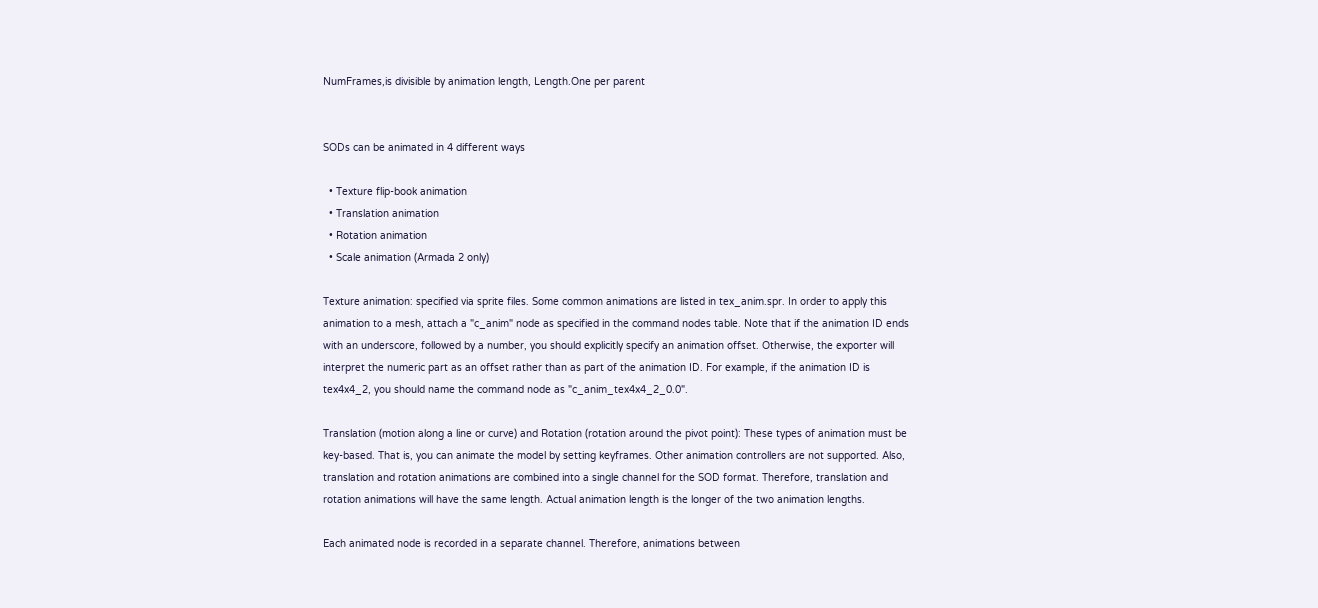NumFrames,is divisible by animation length, Length.One per parent


SODs can be animated in 4 different ways

  • Texture flip-book animation
  • Translation animation
  • Rotation animation
  • Scale animation (Armada 2 only)

Texture animation: specified via sprite files. Some common animations are listed in tex_anim.spr. In order to apply this animation to a mesh, attach a "c_anim" node as specified in the command nodes table. Note that if the animation ID ends with an underscore, followed by a number, you should explicitly specify an animation offset. Otherwise, the exporter will interpret the numeric part as an offset rather than as part of the animation ID. For example, if the animation ID is tex4x4_2, you should name the command node as "c_anim_tex4x4_2_0.0".

Translation (motion along a line or curve) and Rotation (rotation around the pivot point): These types of animation must be key-based. That is, you can animate the model by setting keyframes. Other animation controllers are not supported. Also, translation and rotation animations are combined into a single channel for the SOD format. Therefore, translation and rotation animations will have the same length. Actual animation length is the longer of the two animation lengths.

Each animated node is recorded in a separate channel. Therefore, animations between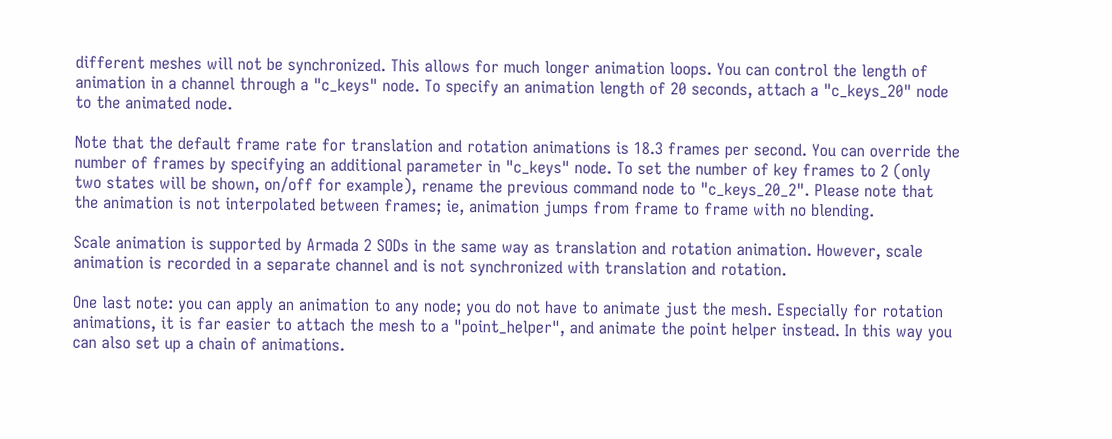different meshes will not be synchronized. This allows for much longer animation loops. You can control the length of animation in a channel through a "c_keys" node. To specify an animation length of 20 seconds, attach a "c_keys_20" node to the animated node.

Note that the default frame rate for translation and rotation animations is 18.3 frames per second. You can override the number of frames by specifying an additional parameter in "c_keys" node. To set the number of key frames to 2 (only two states will be shown, on/off for example), rename the previous command node to "c_keys_20_2". Please note that the animation is not interpolated between frames; ie, animation jumps from frame to frame with no blending.

Scale animation is supported by Armada 2 SODs in the same way as translation and rotation animation. However, scale animation is recorded in a separate channel and is not synchronized with translation and rotation.

One last note: you can apply an animation to any node; you do not have to animate just the mesh. Especially for rotation animations, it is far easier to attach the mesh to a "point_helper", and animate the point helper instead. In this way you can also set up a chain of animations.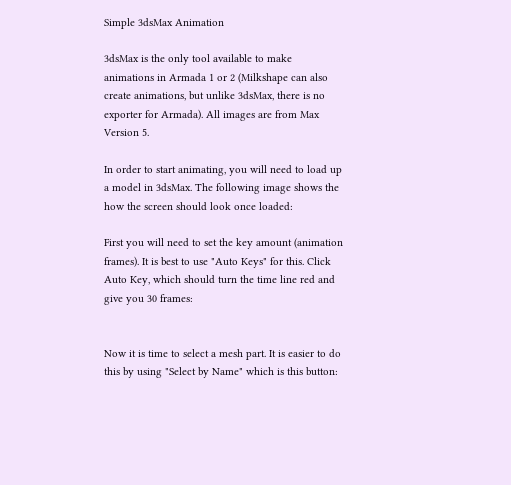Simple 3dsMax Animation

3dsMax is the only tool available to make animations in Armada 1 or 2 (Milkshape can also create animations, but unlike 3dsMax, there is no exporter for Armada). All images are from Max Version 5.

In order to start animating, you will need to load up a model in 3dsMax. The following image shows the how the screen should look once loaded:

First you will need to set the key amount (animation frames). It is best to use "Auto Keys" for this. Click Auto Key, which should turn the time line red and give you 30 frames:


Now it is time to select a mesh part. It is easier to do this by using "Select by Name" which is this button: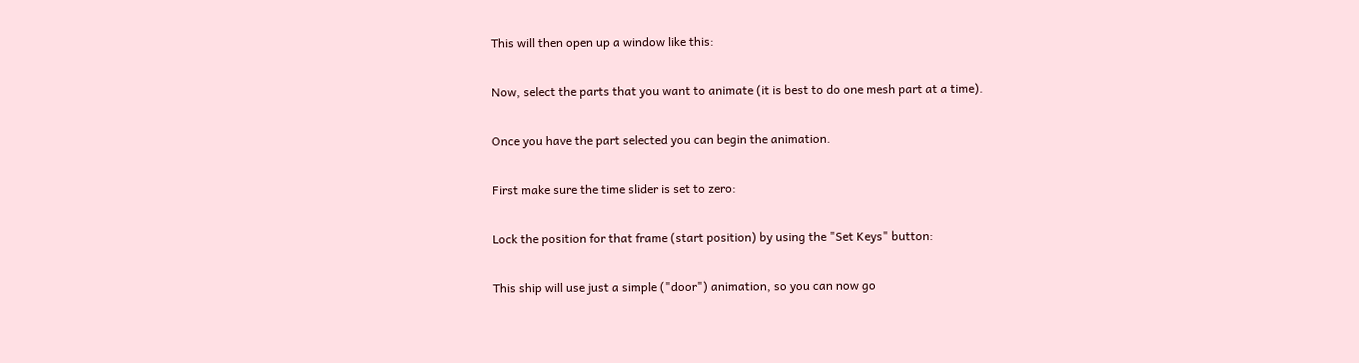This will then open up a window like this:

Now, select the parts that you want to animate (it is best to do one mesh part at a time).

Once you have the part selected you can begin the animation.

First make sure the time slider is set to zero:

Lock the position for that frame (start position) by using the "Set Keys" button:

This ship will use just a simple ("door") animation, so you can now go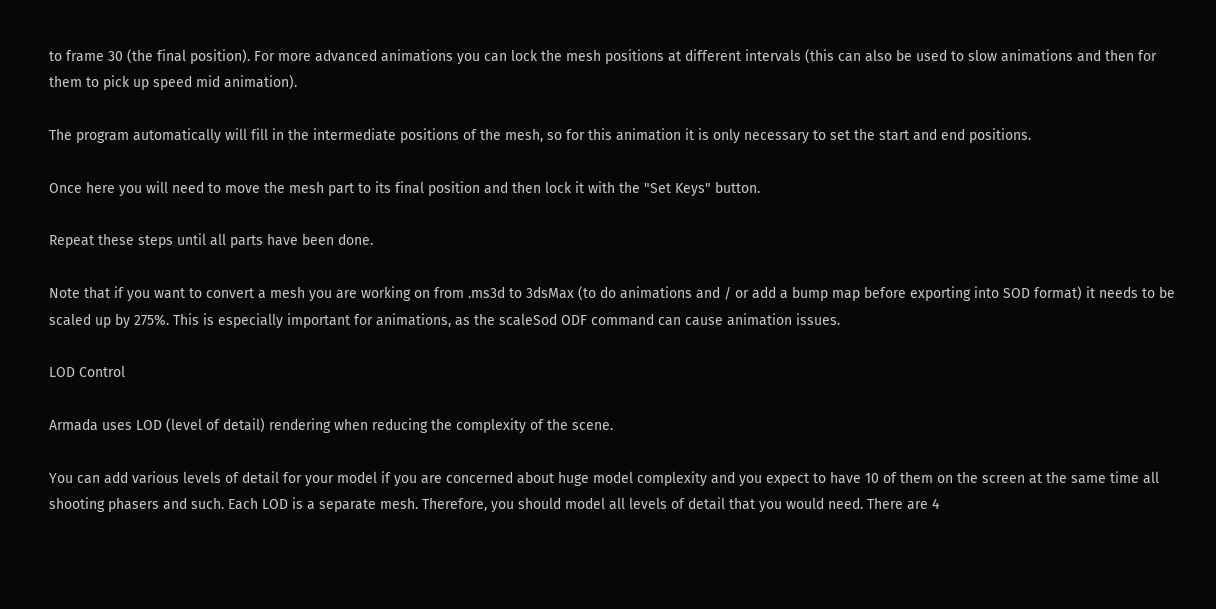to frame 30 (the final position). For more advanced animations you can lock the mesh positions at different intervals (this can also be used to slow animations and then for them to pick up speed mid animation).

The program automatically will fill in the intermediate positions of the mesh, so for this animation it is only necessary to set the start and end positions.

Once here you will need to move the mesh part to its final position and then lock it with the "Set Keys" button.

Repeat these steps until all parts have been done.

Note that if you want to convert a mesh you are working on from .ms3d to 3dsMax (to do animations and / or add a bump map before exporting into SOD format) it needs to be scaled up by 275%. This is especially important for animations, as the scaleSod ODF command can cause animation issues.

LOD Control

Armada uses LOD (level of detail) rendering when reducing the complexity of the scene.

You can add various levels of detail for your model if you are concerned about huge model complexity and you expect to have 10 of them on the screen at the same time all shooting phasers and such. Each LOD is a separate mesh. Therefore, you should model all levels of detail that you would need. There are 4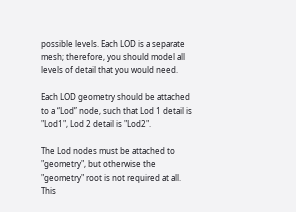possible levels. Each LOD is a separate mesh; therefore, you should model all levels of detail that you would need.

Each LOD geometry should be attached to a “Lod” node, such that Lod 1 detail is "Lod1", Lod 2 detail is "Lod2".

The Lod nodes must be attached to "geometry", but otherwise the "geometry" root is not required at all. This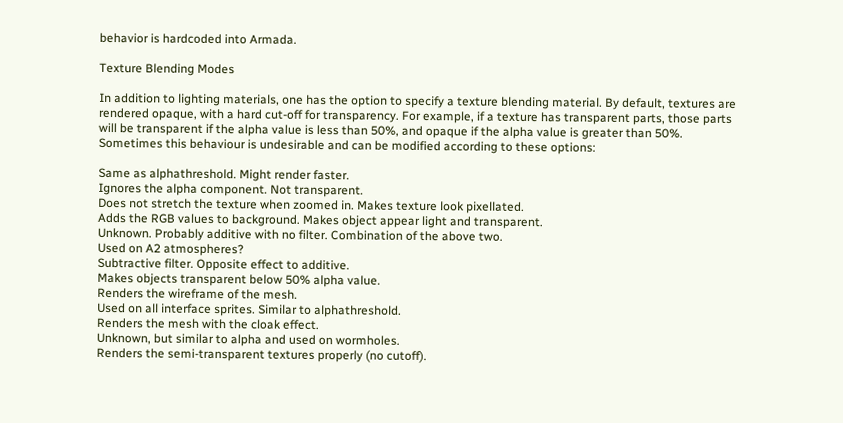behavior is hardcoded into Armada.

Texture Blending Modes

In addition to lighting materials, one has the option to specify a texture blending material. By default, textures are rendered opaque, with a hard cut-off for transparency. For example, if a texture has transparent parts, those parts will be transparent if the alpha value is less than 50%, and opaque if the alpha value is greater than 50%. Sometimes this behaviour is undesirable and can be modified according to these options:

Same as alphathreshold. Might render faster.
Ignores the alpha component. Not transparent.
Does not stretch the texture when zoomed in. Makes texture look pixellated.
Adds the RGB values to background. Makes object appear light and transparent.
Unknown. Probably additive with no filter. Combination of the above two.
Used on A2 atmospheres?
Subtractive filter. Opposite effect to additive.
Makes objects transparent below 50% alpha value.
Renders the wireframe of the mesh.
Used on all interface sprites. Similar to alphathreshold.
Renders the mesh with the cloak effect.
Unknown, but similar to alpha and used on wormholes.
Renders the semi-transparent textures properly (no cutoff).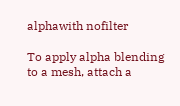alphawith nofilter

To apply alpha blending to a mesh, attach a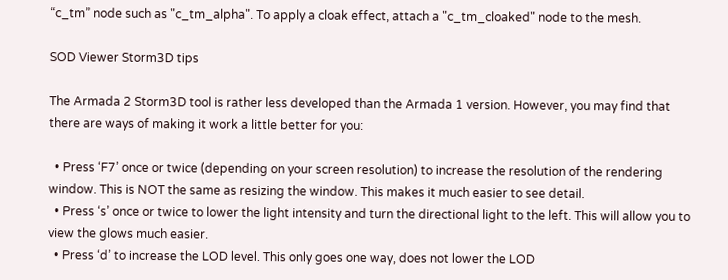“c_tm” node such as "c_tm_alpha". To apply a cloak effect, attach a "c_tm_cloaked" node to the mesh.

SOD Viewer Storm3D tips

The Armada 2 Storm3D tool is rather less developed than the Armada 1 version. However, you may find that there are ways of making it work a little better for you:

  • Press ‘F7’ once or twice (depending on your screen resolution) to increase the resolution of the rendering window. This is NOT the same as resizing the window. This makes it much easier to see detail.
  • Press ‘s’ once or twice to lower the light intensity and turn the directional light to the left. This will allow you to view the glows much easier.
  • Press ‘d’ to increase the LOD level. This only goes one way, does not lower the LOD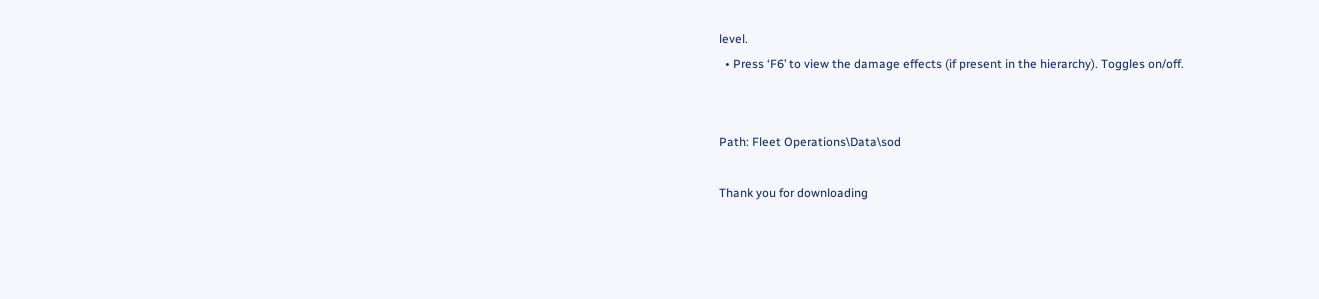level.
  • Press ‘F6’ to view the damage effects (if present in the hierarchy). Toggles on/off.


Path: Fleet Operations\Data\sod

Thank you for downloading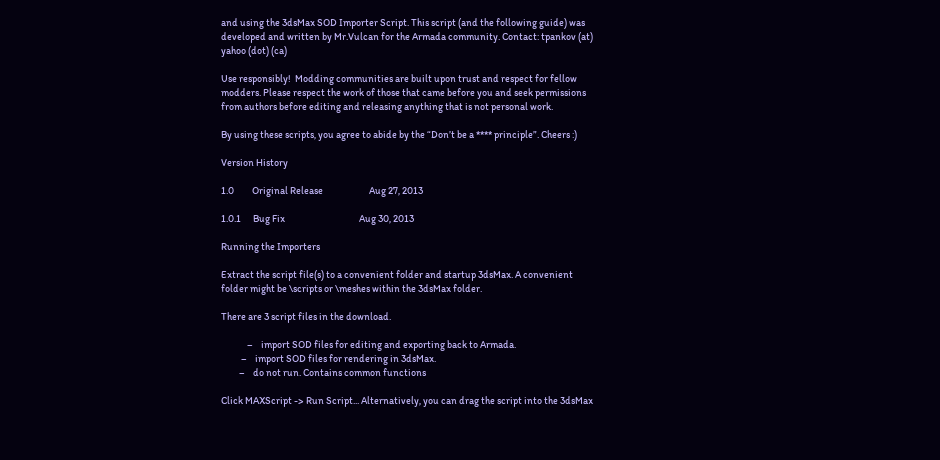and using the 3dsMax SOD Importer Script. This script (and the following guide) was developed and written by Mr.Vulcan for the Armada community. Contact: tpankov (at) yahoo (dot) (ca)

Use responsibly!  Modding communities are built upon trust and respect for fellow modders. Please respect the work of those that came before you and seek permissions from authors before editing and releasing anything that is not personal work.

By using these scripts, you agree to abide by the “Don’t be a **** principle”. Cheers :)

Version History

1.0         Original Release                       Aug 27, 2013

1.0.1      Bug Fix                                     Aug 30, 2013

Running the Importers

Extract the script file(s) to a convenient folder and startup 3dsMax. A convenient folder might be \scripts or \meshes within the 3dsMax folder.

There are 3 script files in the download.

             –    import SOD files for editing and exporting back to Armada.
          –    import SOD files for rendering in 3dsMax.
         –    do not run. Contains common functions

Click MAXScript -> Run Script... Alternatively, you can drag the script into the 3dsMax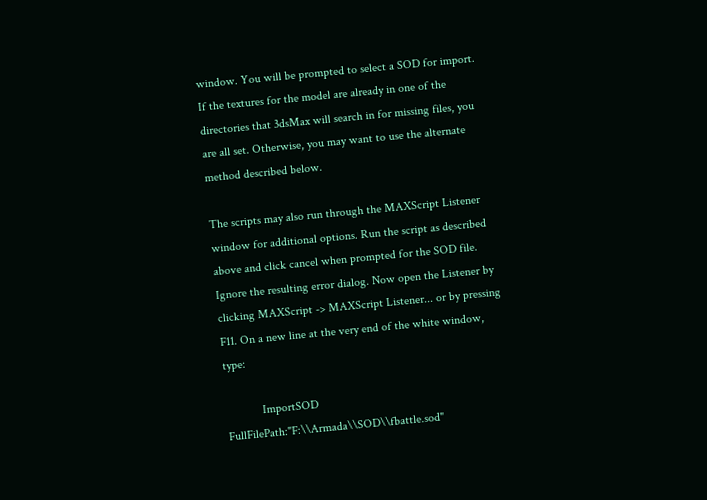window. You will be prompted to select a SOD for import. If the textures for the model are already in one of the directories that 3dsMax will search in for missing files, you are all set. Otherwise, you may want to use the alternate method described below.

The scripts may also run through the MAXScript Listener window for additional options. Run the script as described above and click cancel when prompted for the SOD file. Ignore the resulting error dialog. Now open the Listener by clicking MAXScript -> MAXScript Listener... or by pressing F11. On a new line at the very end of the white window, type:

            ImportSOD FullFilePath:"F:\\Armada\\SOD\\fbattle.sod"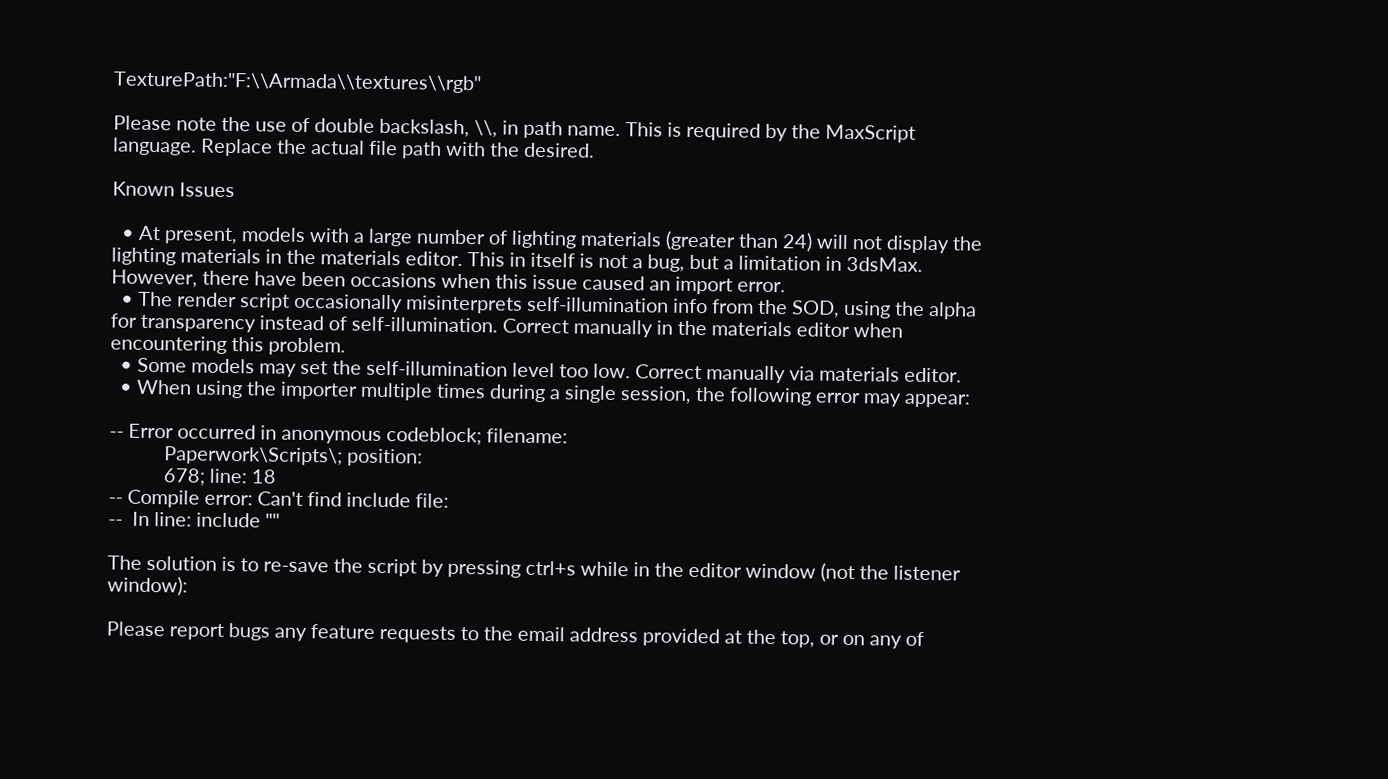TexturePath:"F:\\Armada\\textures\\rgb"

Please note the use of double backslash, \\, in path name. This is required by the MaxScript language. Replace the actual file path with the desired.

Known Issues

  • At present, models with a large number of lighting materials (greater than 24) will not display the lighting materials in the materials editor. This in itself is not a bug, but a limitation in 3dsMax. However, there have been occasions when this issue caused an import error.
  • The render script occasionally misinterprets self-illumination info from the SOD, using the alpha for transparency instead of self-illumination. Correct manually in the materials editor when encountering this problem.
  • Some models may set the self-illumination level too low. Correct manually via materials editor.
  • When using the importer multiple times during a single session, the following error may appear:

-- Error occurred in anonymous codeblock; filename:
           Paperwork\Scripts\; position:
           678; line: 18
-- Compile error: Can't find include file:
--  In line: include ""

The solution is to re-save the script by pressing ctrl+s while in the editor window (not the listener window):

Please report bugs any feature requests to the email address provided at the top, or on any of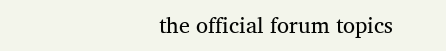the official forum topics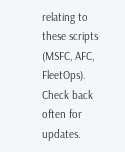relating to these scripts (MSFC, AFC, FleetOps). Check back often for updates.